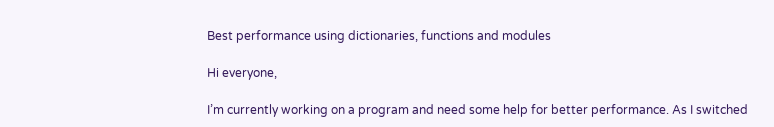Best performance using dictionaries, functions and modules

Hi everyone,

I’m currently working on a program and need some help for better performance. As I switched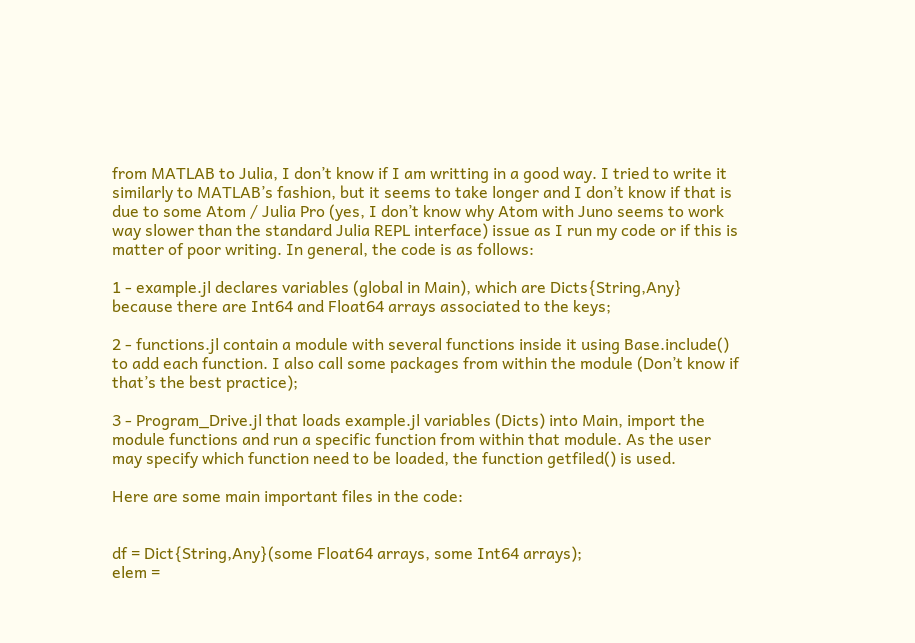from MATLAB to Julia, I don’t know if I am writting in a good way. I tried to write it similarly to MATLAB’s fashion, but it seems to take longer and I don’t know if that is due to some Atom / Julia Pro (yes, I don’t know why Atom with Juno seems to work way slower than the standard Julia REPL interface) issue as I run my code or if this is matter of poor writing. In general, the code is as follows:

1 - example.jl declares variables (global in Main), which are Dicts{String,Any} because there are Int64 and Float64 arrays associated to the keys;

2 - functions.jl contain a module with several functions inside it using Base.include() to add each function. I also call some packages from within the module (Don’t know if that’s the best practice);

3 - Program_Drive.jl that loads example.jl variables (Dicts) into Main, import the module functions and run a specific function from within that module. As the user may specify which function need to be loaded, the function getfiled() is used.

Here are some main important files in the code:


df = Dict{String,Any}(some Float64 arrays, some Int64 arrays);
elem =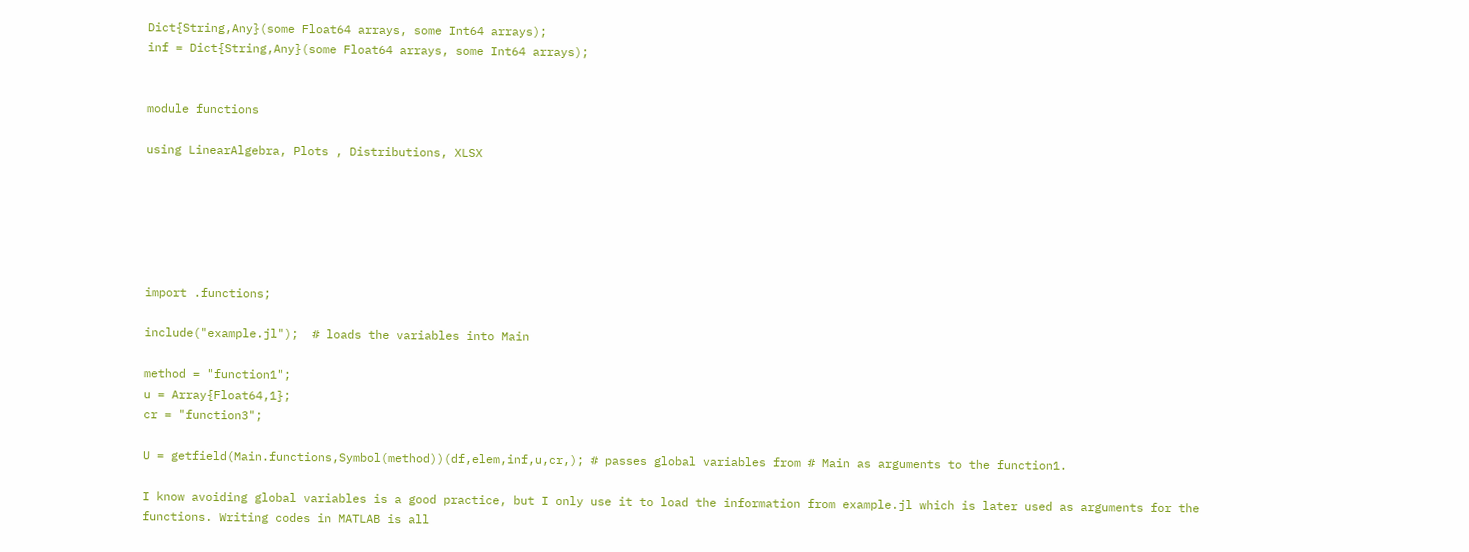Dict{String,Any}(some Float64 arrays, some Int64 arrays);
inf = Dict{String,Any}(some Float64 arrays, some Int64 arrays);


module functions

using LinearAlgebra, Plots , Distributions, XLSX






import .functions;

include("example.jl");  # loads the variables into Main

method = "function1";
u = Array{Float64,1};
cr = "function3";

U = getfield(Main.functions,Symbol(method))(df,elem,inf,u,cr,); # passes global variables from # Main as arguments to the function1.

I know avoiding global variables is a good practice, but I only use it to load the information from example.jl which is later used as arguments for the functions. Writing codes in MATLAB is all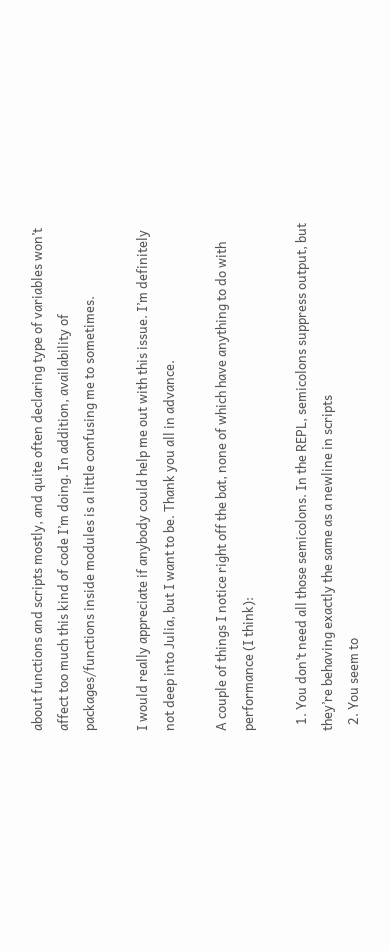about functions and scripts mostly, and quite often declaring type of variables won’t affect too much this kind of code I’m doing. In addition, availability of packages/functions inside modules is a little confusing me to sometimes.

I would really appreciate if anybody could help me out with this issue. I’m definitely not deep into Julia, but I want to be. Thank you all in advance.

A couple of things I notice right off the bat, none of which have anything to do with performance (I think):

  1. You don’t need all those semicolons. In the REPL, semicolons suppress output, but they’re behaving exactly the same as a newline in scripts
  2. You seem to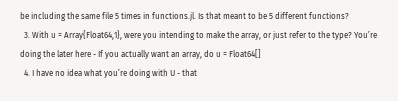be including the same file 5 times in functions.jl. Is that meant to be 5 different functions?
  3. With u = Array{Float64,1}, were you intending to make the array, or just refer to the type? You’re doing the later here - If you actually want an array, do u = Float64[]
  4. I have no idea what you’re doing with U - that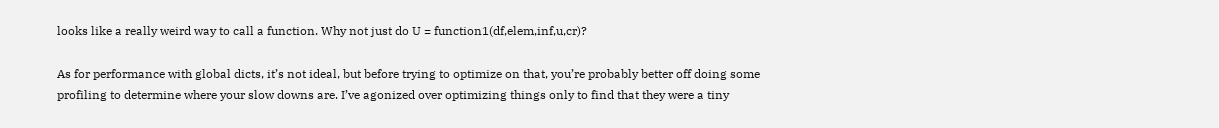looks like a really weird way to call a function. Why not just do U = function1(df,elem,inf,u,cr)?

As for performance with global dicts, it’s not ideal, but before trying to optimize on that, you’re probably better off doing some profiling to determine where your slow downs are. I’ve agonized over optimizing things only to find that they were a tiny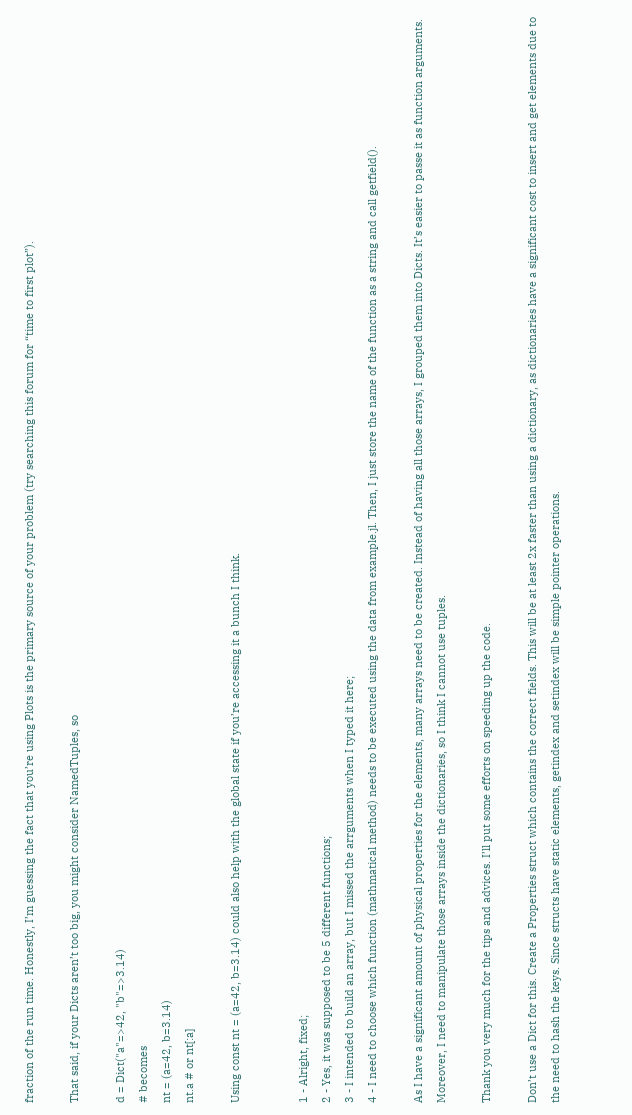fraction of the run time. Honestly, I’m guessing the fact that you’re using Plots is the primary source of your problem (try searching this forum for “time to first plot”).

That said, if your Dicts aren’t too big, you might consider NamedTuples, so

d = Dict("a"=>42, "b"=>3.14)
# becomes
nt = (a=42, b=3.14)
nt.a # or nt[:a]

Using const nt = (a=42, b=3.14) could also help with the global state if you’re accessing it a bunch I think.


1 - Alright, fixed;
2 - Yes, it was supposed to be 5 different functions;
3 - I intended to build an array, but I missed the arrguments when I typed it here;
4 - I need to choose which function (mathmatical method) needs to be executed using the data from example.jl. Then, I just store the name of the function as a string and call getfield().

As I have a significant amount of physical properties for the elements, many arrays need to be created. Instead of having all those arrays, I grouped them into Dicts. It’s easier to passe it as function arguments. Moreover, I need to manipulate those arrays inside the dictionaries, so I think I cannot use tuples.

Thank you very much for the tips and advices. I’ll put some efforts on speeding up the code.

Don’t use a Dict for this. Create a Properties struct which contains the correct fields. This will be at least 2x faster than using a dictionary, as dictionaries have a significant cost to insert and get elements due to the need to hash the keys. Since structs have static elements, getindex and setindex will be simple pointer operations.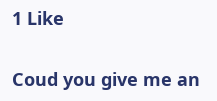1 Like

Coud you give me an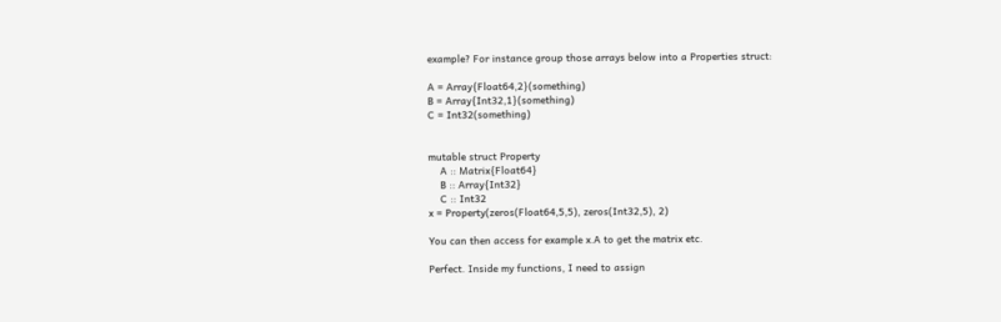example? For instance group those arrays below into a Properties struct:

A = Array{Float64,2}(something)
B = Array{Int32,1}(something)
C = Int32(something)


mutable struct Property
    A :: Matrix{Float64}
    B :: Array{Int32}
    C :: Int32
x = Property(zeros(Float64,5,5), zeros(Int32,5), 2)

You can then access for example x.A to get the matrix etc.

Perfect. Inside my functions, I need to assign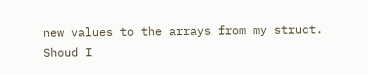new values to the arrays from my struct. Shoud I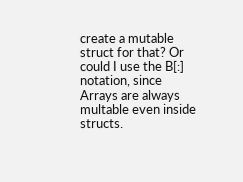create a mutable struct for that? Or could I use the B[:] notation, since Arrays are always multable even inside structs.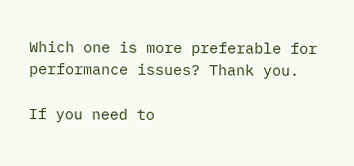Which one is more preferable for performance issues? Thank you.

If you need to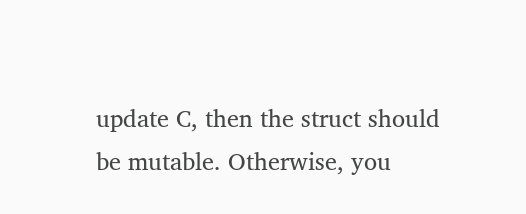update C, then the struct should be mutable. Otherwise, you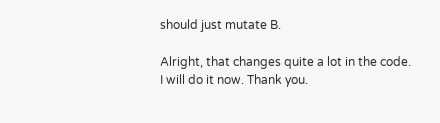should just mutate B.

Alright, that changes quite a lot in the code. I will do it now. Thank you.